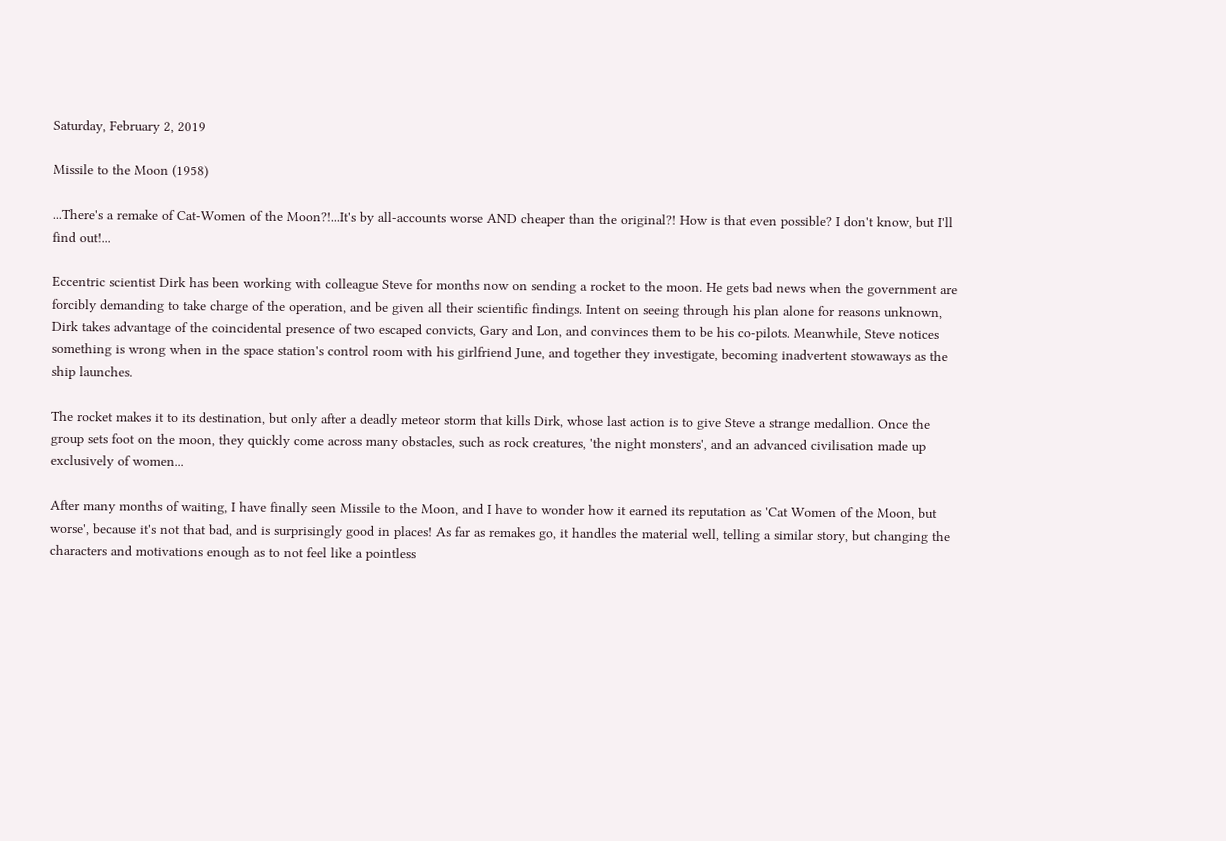Saturday, February 2, 2019

Missile to the Moon (1958)

...There's a remake of Cat-Women of the Moon?!...It's by all-accounts worse AND cheaper than the original?! How is that even possible? I don't know, but I'll find out!...

Eccentric scientist Dirk has been working with colleague Steve for months now on sending a rocket to the moon. He gets bad news when the government are forcibly demanding to take charge of the operation, and be given all their scientific findings. Intent on seeing through his plan alone for reasons unknown, Dirk takes advantage of the coincidental presence of two escaped convicts, Gary and Lon, and convinces them to be his co-pilots. Meanwhile, Steve notices something is wrong when in the space station's control room with his girlfriend June, and together they investigate, becoming inadvertent stowaways as the ship launches.

The rocket makes it to its destination, but only after a deadly meteor storm that kills Dirk, whose last action is to give Steve a strange medallion. Once the group sets foot on the moon, they quickly come across many obstacles, such as rock creatures, 'the night monsters', and an advanced civilisation made up exclusively of women...

After many months of waiting, I have finally seen Missile to the Moon, and I have to wonder how it earned its reputation as 'Cat Women of the Moon, but worse', because it's not that bad, and is surprisingly good in places! As far as remakes go, it handles the material well, telling a similar story, but changing the characters and motivations enough as to not feel like a pointless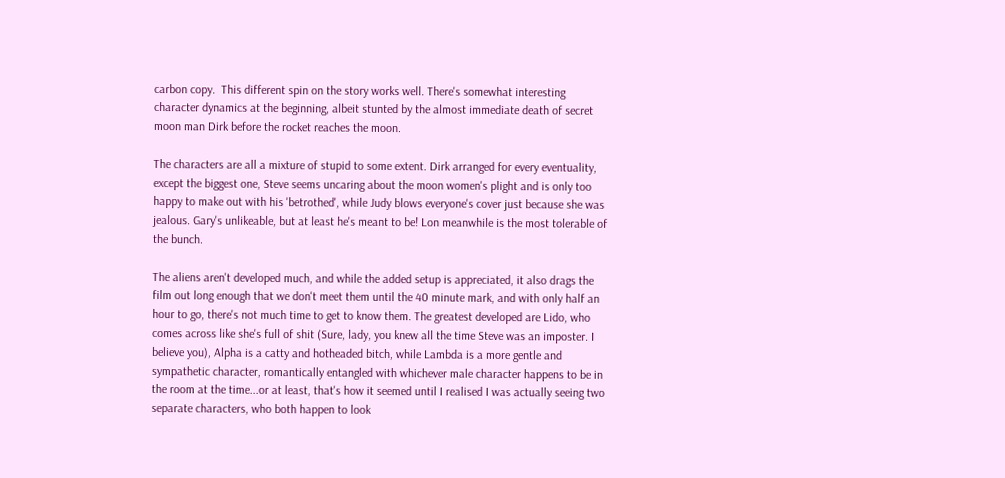carbon copy.  This different spin on the story works well. There's somewhat interesting character dynamics at the beginning, albeit stunted by the almost immediate death of secret moon man Dirk before the rocket reaches the moon.

The characters are all a mixture of stupid to some extent. Dirk arranged for every eventuality, except the biggest one, Steve seems uncaring about the moon women's plight and is only too happy to make out with his 'betrothed', while Judy blows everyone's cover just because she was jealous. Gary's unlikeable, but at least he's meant to be! Lon meanwhile is the most tolerable of the bunch.

The aliens aren't developed much, and while the added setup is appreciated, it also drags the film out long enough that we don't meet them until the 40 minute mark, and with only half an hour to go, there's not much time to get to know them. The greatest developed are Lido, who comes across like she's full of shit (Sure, lady, you knew all the time Steve was an imposter. I believe you), Alpha is a catty and hotheaded bitch, while Lambda is a more gentle and sympathetic character, romantically entangled with whichever male character happens to be in the room at the time...or at least, that's how it seemed until I realised I was actually seeing two separate characters, who both happen to look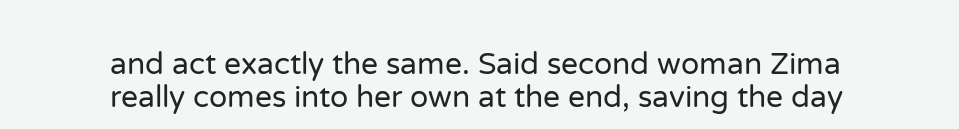and act exactly the same. Said second woman Zima really comes into her own at the end, saving the day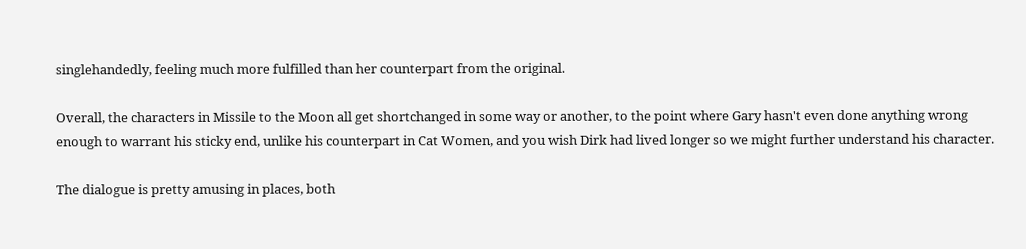singlehandedly, feeling much more fulfilled than her counterpart from the original.

Overall, the characters in Missile to the Moon all get shortchanged in some way or another, to the point where Gary hasn't even done anything wrong enough to warrant his sticky end, unlike his counterpart in Cat Women, and you wish Dirk had lived longer so we might further understand his character.

The dialogue is pretty amusing in places, both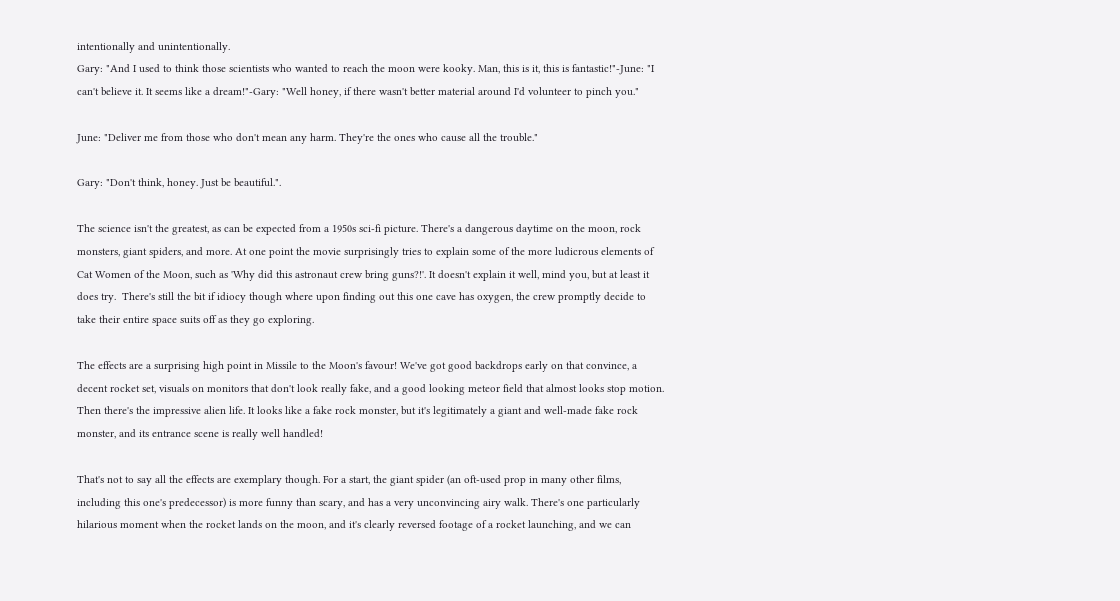intentionally and unintentionally.
Gary: "And I used to think those scientists who wanted to reach the moon were kooky. Man, this is it, this is fantastic!"-June: "I can't believe it. It seems like a dream!"-Gary: "Well honey, if there wasn't better material around I'd volunteer to pinch you."

June: "Deliver me from those who don't mean any harm. They're the ones who cause all the trouble."

Gary: "Don't think, honey. Just be beautiful.".

The science isn't the greatest, as can be expected from a 1950s sci-fi picture. There's a dangerous daytime on the moon, rock monsters, giant spiders, and more. At one point the movie surprisingly tries to explain some of the more ludicrous elements of Cat Women of the Moon, such as 'Why did this astronaut crew bring guns?!'. It doesn't explain it well, mind you, but at least it does try.  There's still the bit if idiocy though where upon finding out this one cave has oxygen, the crew promptly decide to take their entire space suits off as they go exploring.

The effects are a surprising high point in Missile to the Moon's favour! We've got good backdrops early on that convince, a decent rocket set, visuals on monitors that don't look really fake, and a good looking meteor field that almost looks stop motion. Then there's the impressive alien life. It looks like a fake rock monster, but it's legitimately a giant and well-made fake rock monster, and its entrance scene is really well handled!

That's not to say all the effects are exemplary though. For a start, the giant spider (an oft-used prop in many other films, including this one's predecessor) is more funny than scary, and has a very unconvincing airy walk. There's one particularly hilarious moment when the rocket lands on the moon, and it's clearly reversed footage of a rocket launching, and we can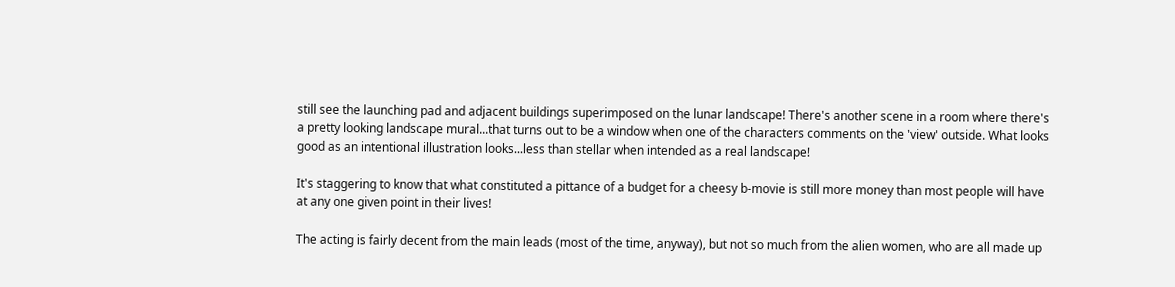still see the launching pad and adjacent buildings superimposed on the lunar landscape! There's another scene in a room where there's a pretty looking landscape mural...that turns out to be a window when one of the characters comments on the 'view' outside. What looks good as an intentional illustration looks...less than stellar when intended as a real landscape!

It's staggering to know that what constituted a pittance of a budget for a cheesy b-movie is still more money than most people will have at any one given point in their lives!

The acting is fairly decent from the main leads (most of the time, anyway), but not so much from the alien women, who are all made up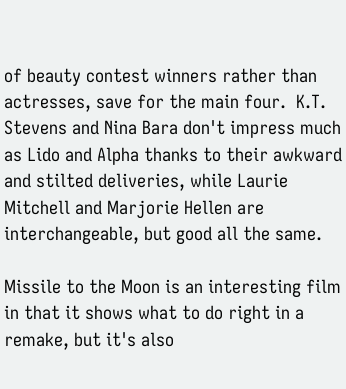of beauty contest winners rather than actresses, save for the main four.  K.T. Stevens and Nina Bara don't impress much as Lido and Alpha thanks to their awkward and stilted deliveries, while Laurie Mitchell and Marjorie Hellen are interchangeable, but good all the same.

Missile to the Moon is an interesting film in that it shows what to do right in a remake, but it's also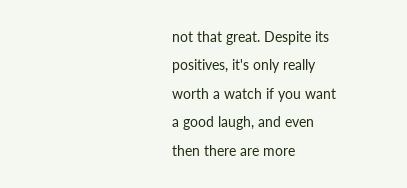not that great. Despite its positives, it's only really worth a watch if you want a good laugh, and even then there are more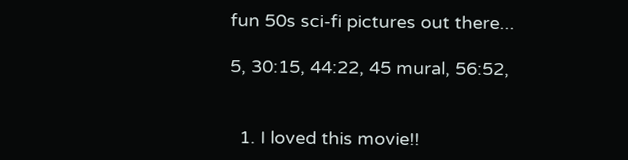fun 50s sci-fi pictures out there...

5, 30:15, 44:22, 45 mural, 56:52,


  1. I loved this movie!!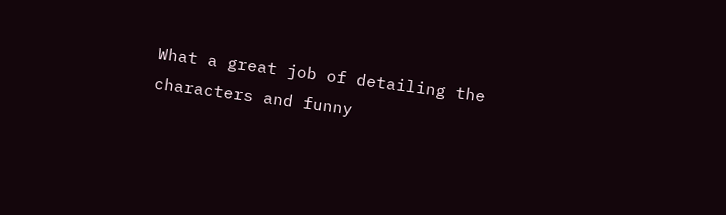What a great job of detailing the characters and funny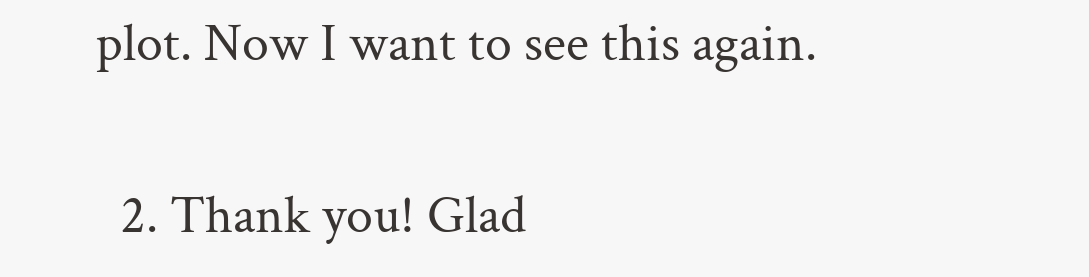plot. Now I want to see this again.

  2. Thank you! Glad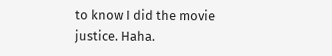to know I did the movie justice. Haha.